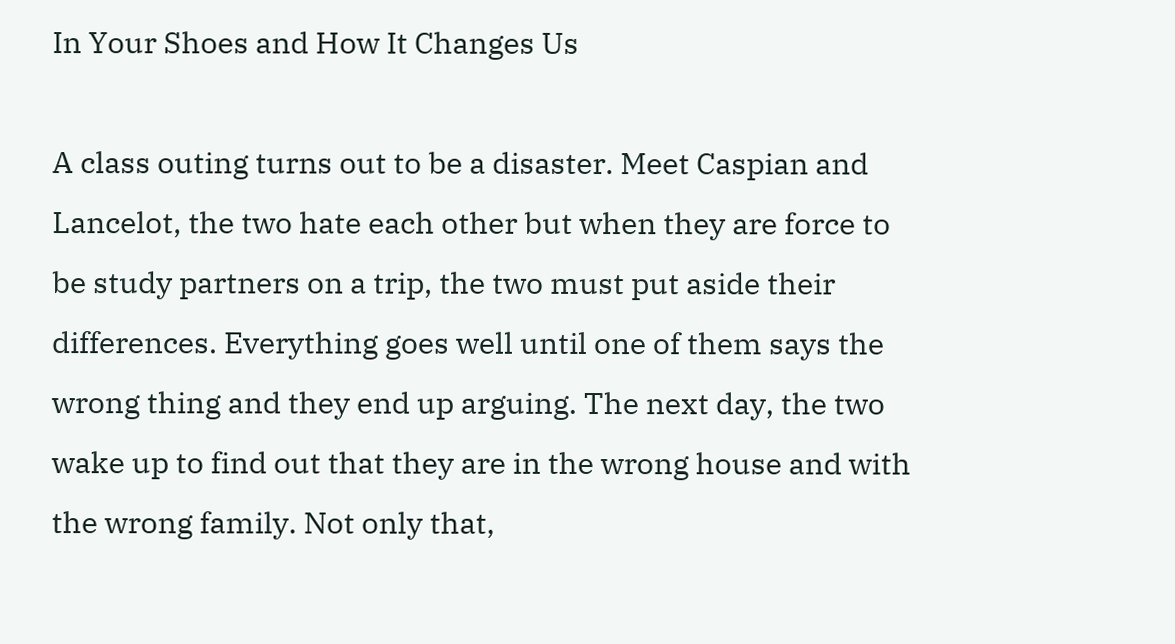In Your Shoes and How It Changes Us

A class outing turns out to be a disaster. Meet Caspian and Lancelot, the two hate each other but when they are force to be study partners on a trip, the two must put aside their differences. Everything goes well until one of them says the wrong thing and they end up arguing. The next day, the two wake up to find out that they are in the wrong house and with the wrong family. Not only that,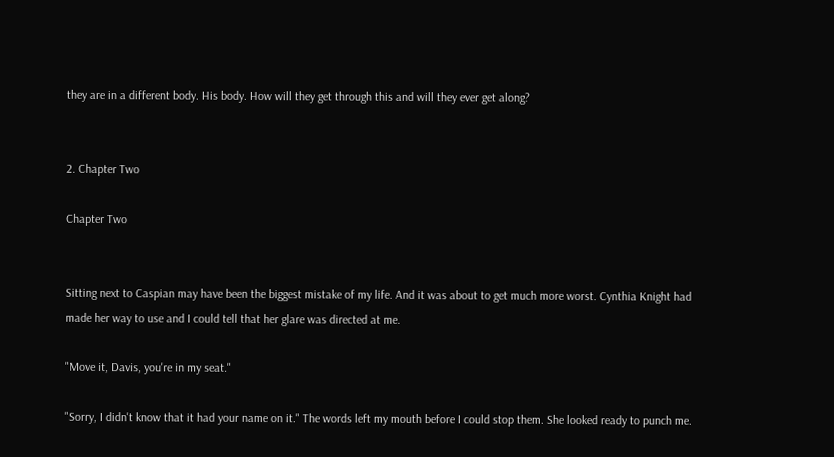they are in a different body. His body. How will they get through this and will they ever get along?


2. Chapter Two

Chapter Two


Sitting next to Caspian may have been the biggest mistake of my life. And it was about to get much more worst. Cynthia Knight had made her way to use and I could tell that her glare was directed at me.

"Move it, Davis, you're in my seat."

"Sorry, I didn't know that it had your name on it." The words left my mouth before I could stop them. She looked ready to punch me.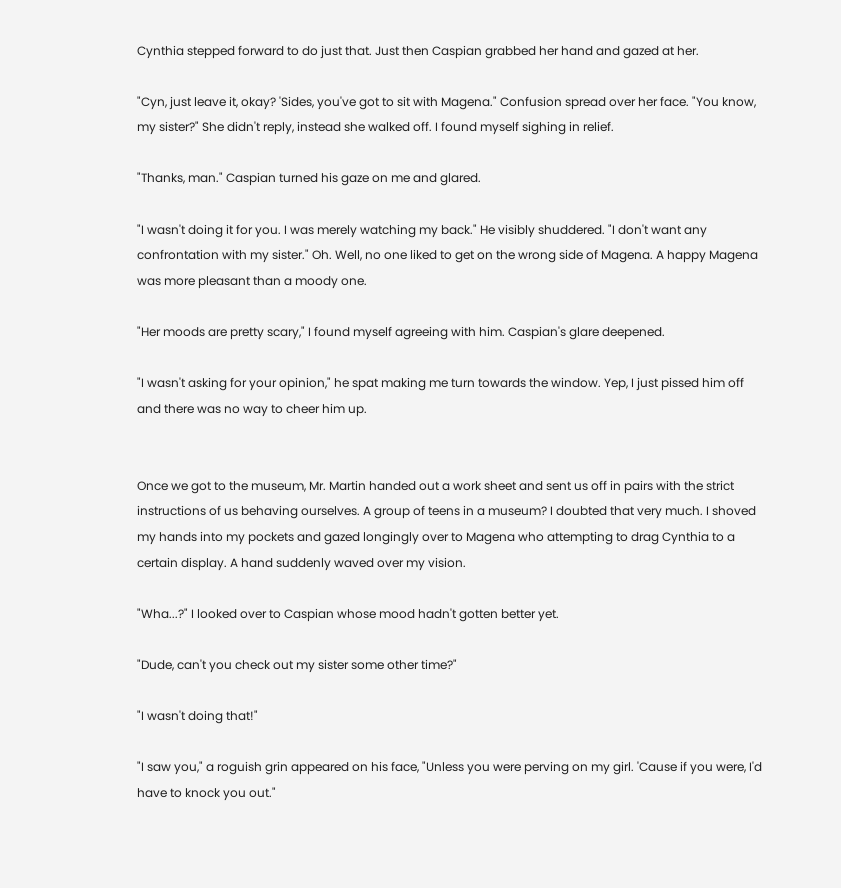Cynthia stepped forward to do just that. Just then Caspian grabbed her hand and gazed at her.

"Cyn, just leave it, okay? 'Sides, you've got to sit with Magena." Confusion spread over her face. "You know, my sister?" She didn't reply, instead she walked off. I found myself sighing in relief.

"Thanks, man." Caspian turned his gaze on me and glared.

"I wasn't doing it for you. I was merely watching my back." He visibly shuddered. "I don't want any confrontation with my sister." Oh. Well, no one liked to get on the wrong side of Magena. A happy Magena was more pleasant than a moody one.

"Her moods are pretty scary," I found myself agreeing with him. Caspian's glare deepened.

"I wasn't asking for your opinion," he spat making me turn towards the window. Yep, I just pissed him off and there was no way to cheer him up.


Once we got to the museum, Mr. Martin handed out a work sheet and sent us off in pairs with the strict instructions of us behaving ourselves. A group of teens in a museum? I doubted that very much. I shoved my hands into my pockets and gazed longingly over to Magena who attempting to drag Cynthia to a certain display. A hand suddenly waved over my vision.

"Wha...?" I looked over to Caspian whose mood hadn't gotten better yet.

"Dude, can't you check out my sister some other time?"

"I wasn't doing that!"

"I saw you," a roguish grin appeared on his face, "Unless you were perving on my girl. 'Cause if you were, I'd have to knock you out."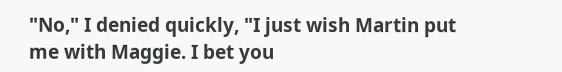"No," I denied quickly, "I just wish Martin put me with Maggie. I bet you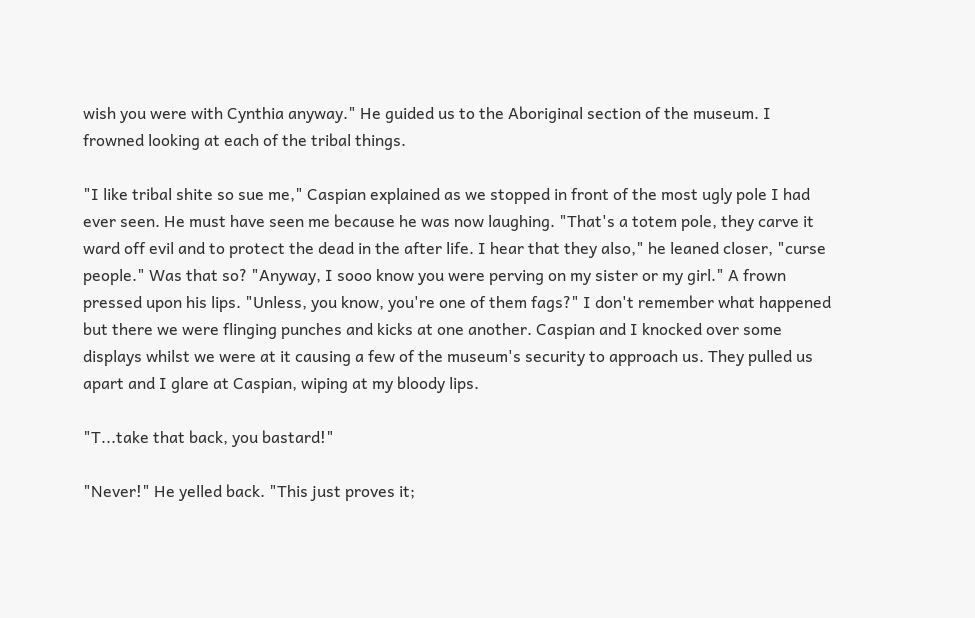wish you were with Cynthia anyway." He guided us to the Aboriginal section of the museum. I frowned looking at each of the tribal things.

"I like tribal shite so sue me," Caspian explained as we stopped in front of the most ugly pole I had ever seen. He must have seen me because he was now laughing. "That's a totem pole, they carve it ward off evil and to protect the dead in the after life. I hear that they also," he leaned closer, "curse people." Was that so? "Anyway, I sooo know you were perving on my sister or my girl." A frown pressed upon his lips. "Unless, you know, you're one of them fags?" I don't remember what happened but there we were flinging punches and kicks at one another. Caspian and I knocked over some displays whilst we were at it causing a few of the museum's security to approach us. They pulled us apart and I glare at Caspian, wiping at my bloody lips.

"T...take that back, you bastard!"

"Never!" He yelled back. "This just proves it;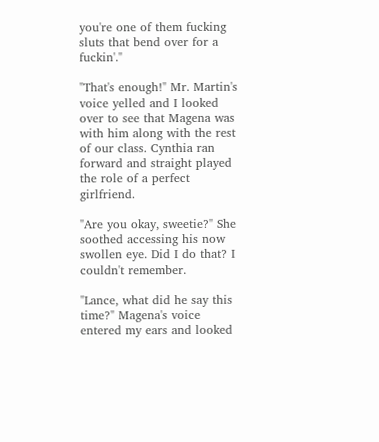you're one of them fucking sluts that bend over for a fuckin'."

"That's enough!" Mr. Martin's voice yelled and I looked over to see that Magena was with him along with the rest of our class. Cynthia ran forward and straight played the role of a perfect girlfriend.

"Are you okay, sweetie?" She soothed accessing his now swollen eye. Did I do that? I couldn't remember.

"Lance, what did he say this time?" Magena's voice entered my ears and looked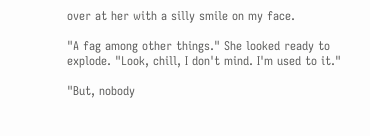over at her with a silly smile on my face.

"A fag among other things." She looked ready to explode. "Look, chill, I don't mind. I'm used to it."

"But, nobody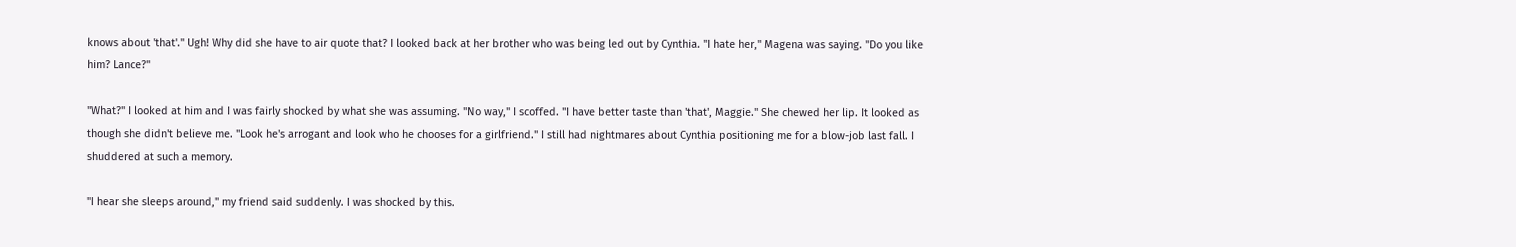knows about 'that'." Ugh! Why did she have to air quote that? I looked back at her brother who was being led out by Cynthia. "I hate her," Magena was saying. "Do you like him? Lance?"

"What?" I looked at him and I was fairly shocked by what she was assuming. "No way," I scoffed. "I have better taste than 'that', Maggie." She chewed her lip. It looked as though she didn't believe me. "Look he's arrogant and look who he chooses for a girlfriend." I still had nightmares about Cynthia positioning me for a blow-job last fall. I shuddered at such a memory.

"I hear she sleeps around," my friend said suddenly. I was shocked by this.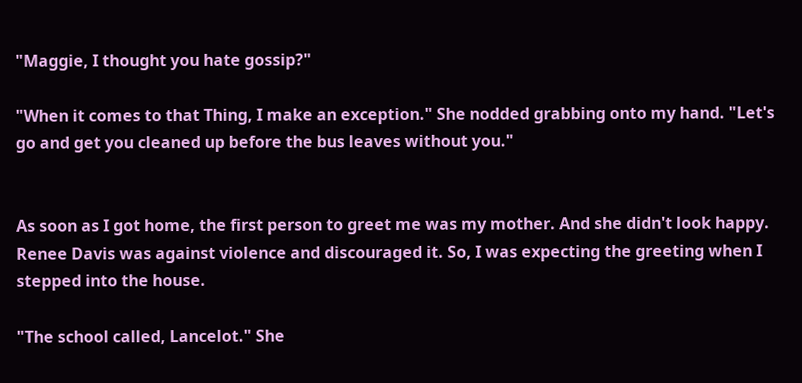"Maggie, I thought you hate gossip?"

"When it comes to that Thing, I make an exception." She nodded grabbing onto my hand. "Let's go and get you cleaned up before the bus leaves without you."


As soon as I got home, the first person to greet me was my mother. And she didn't look happy. Renee Davis was against violence and discouraged it. So, I was expecting the greeting when I stepped into the house.

"The school called, Lancelot." She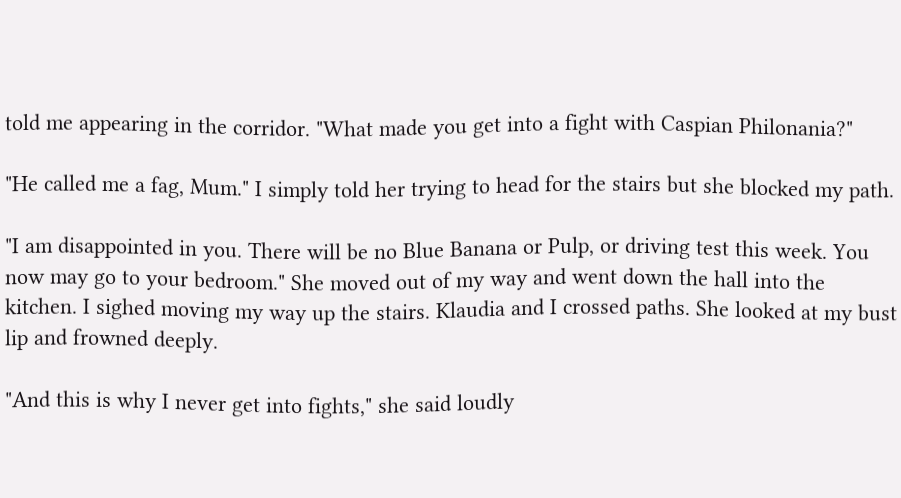told me appearing in the corridor. "What made you get into a fight with Caspian Philonania?"

"He called me a fag, Mum." I simply told her trying to head for the stairs but she blocked my path.

"I am disappointed in you. There will be no Blue Banana or Pulp, or driving test this week. You now may go to your bedroom." She moved out of my way and went down the hall into the kitchen. I sighed moving my way up the stairs. Klaudia and I crossed paths. She looked at my bust lip and frowned deeply.

"And this is why I never get into fights," she said loudly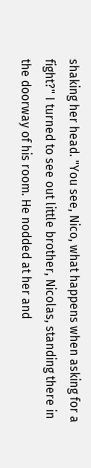shaking her head. "You see, Nico, what happens when asking for a fight?" I turned to see out little brother, Nicolas, standing there in the doorway of his room. He nodded at her and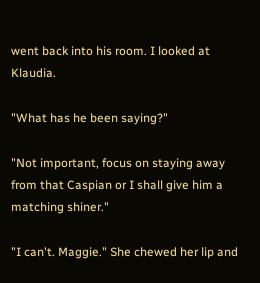went back into his room. I looked at Klaudia.

"What has he been saying?"

"Not important, focus on staying away from that Caspian or I shall give him a matching shiner."

"I can't. Maggie." She chewed her lip and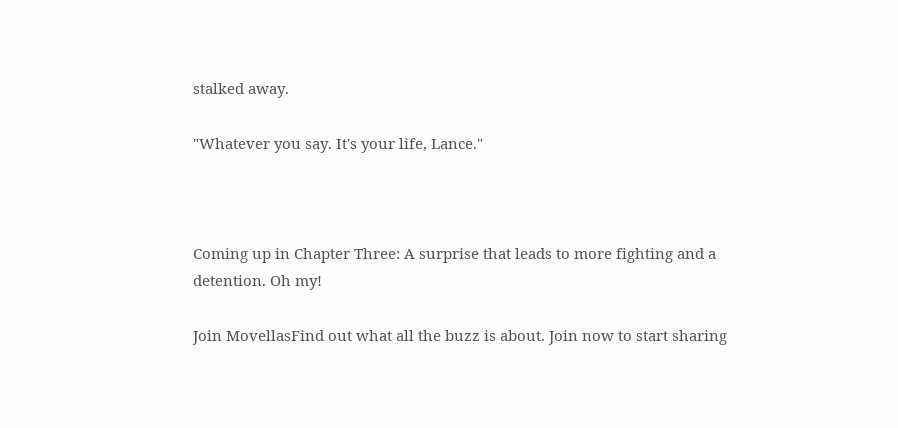stalked away.

"Whatever you say. It's your life, Lance."



Coming up in Chapter Three: A surprise that leads to more fighting and a detention. Oh my!

Join MovellasFind out what all the buzz is about. Join now to start sharing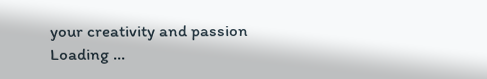your creativity and passion
Loading ...